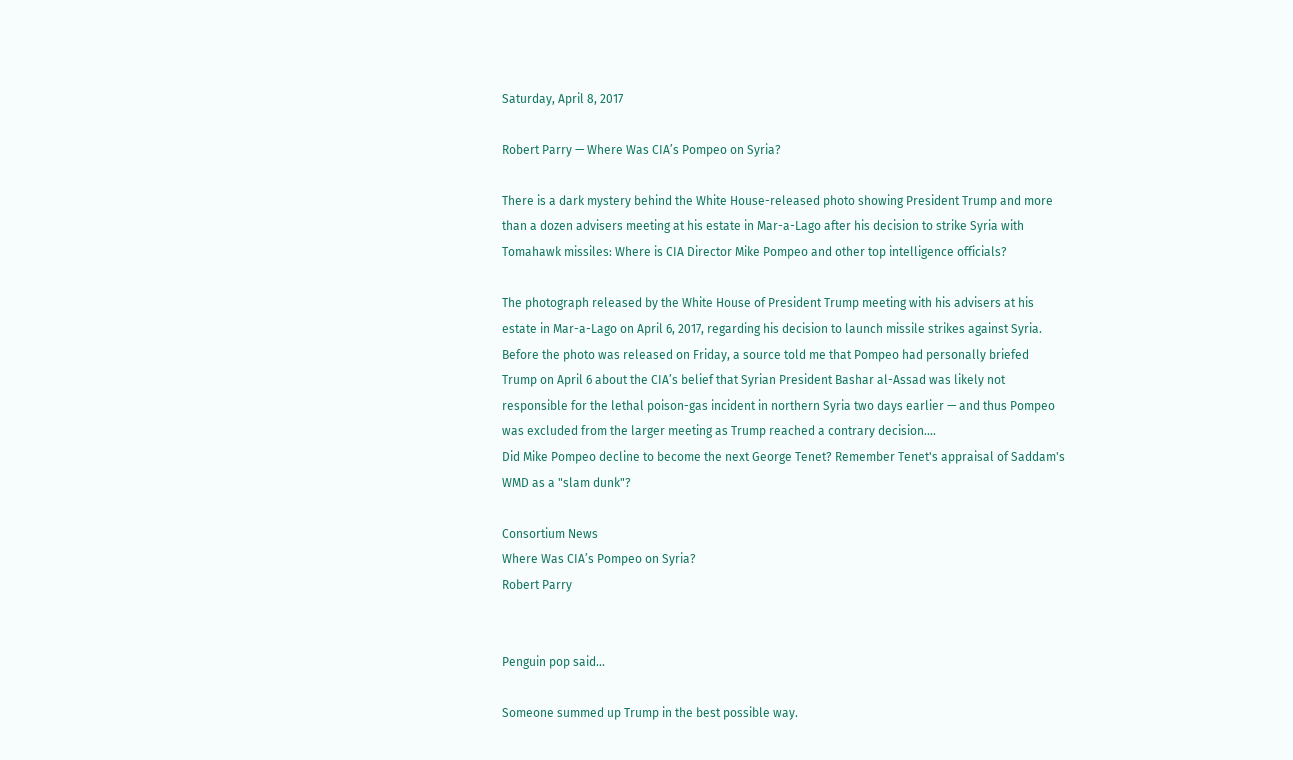Saturday, April 8, 2017

Robert Parry — Where Was CIA’s Pompeo on Syria?

There is a dark mystery behind the White House-released photo showing President Trump and more than a dozen advisers meeting at his estate in Mar-a-Lago after his decision to strike Syria with Tomahawk missiles: Where is CIA Director Mike Pompeo and other top intelligence officials?

The photograph released by the White House of President Trump meeting with his advisers at his estate in Mar-a-Lago on April 6, 2017, regarding his decision to launch missile strikes against Syria.
Before the photo was released on Friday, a source told me that Pompeo had personally briefed Trump on April 6 about the CIA’s belief that Syrian President Bashar al-Assad was likely not responsible for the lethal poison-gas incident in northern Syria two days earlier — and thus Pompeo was excluded from the larger meeting as Trump reached a contrary decision....
Did Mike Pompeo decline to become the next George Tenet? Remember Tenet's appraisal of Saddam's WMD as a "slam dunk"?

Consortium News
Where Was CIA’s Pompeo on Syria?
Robert Parry


Penguin pop said...

Someone summed up Trump in the best possible way.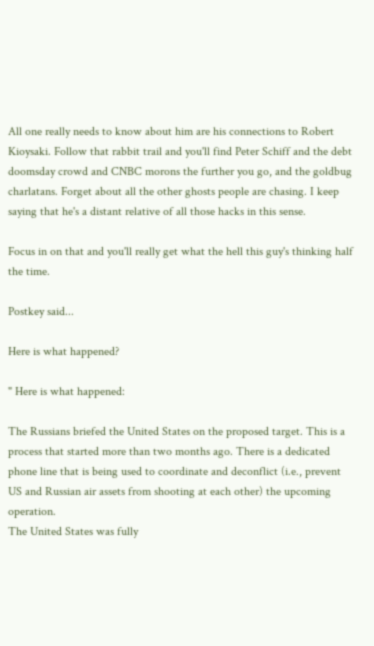All one really needs to know about him are his connections to Robert Kioysaki. Follow that rabbit trail and you'll find Peter Schiff and the debt doomsday crowd and CNBC morons the further you go, and the goldbug charlatans. Forget about all the other ghosts people are chasing. I keep saying that he's a distant relative of all those hacks in this sense.

Focus in on that and you'll really get what the hell this guy's thinking half the time.

Postkey said...

Here is what happened?

" Here is what happened:

The Russians briefed the United States on the proposed target. This is a process that started more than two months ago. There is a dedicated phone line that is being used to coordinate and deconflict (i.e., prevent US and Russian air assets from shooting at each other) the upcoming operation.
The United States was fully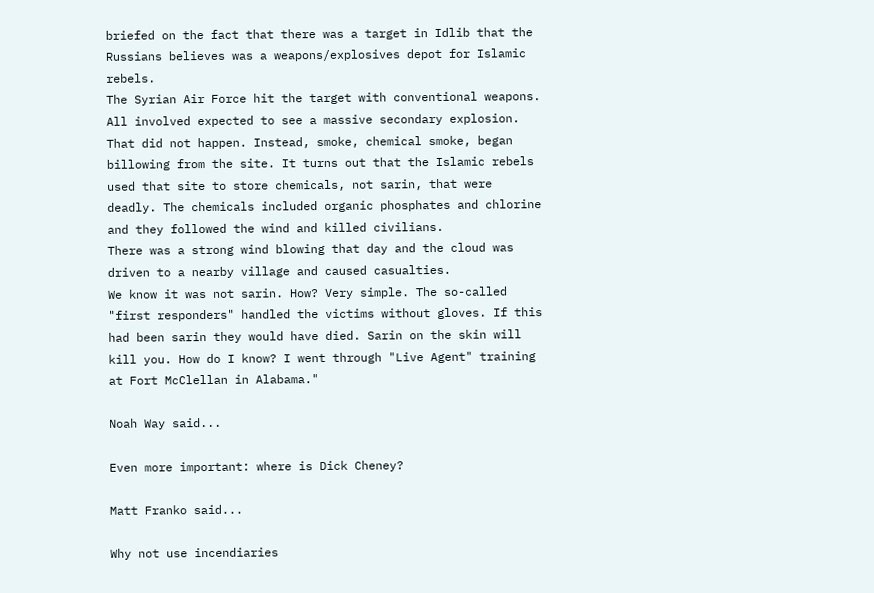briefed on the fact that there was a target in Idlib that the Russians believes was a weapons/explosives depot for Islamic rebels.
The Syrian Air Force hit the target with conventional weapons. All involved expected to see a massive secondary explosion. That did not happen. Instead, smoke, chemical smoke, began billowing from the site. It turns out that the Islamic rebels used that site to store chemicals, not sarin, that were deadly. The chemicals included organic phosphates and chlorine and they followed the wind and killed civilians.
There was a strong wind blowing that day and the cloud was driven to a nearby village and caused casualties.
We know it was not sarin. How? Very simple. The so-called "first responders" handled the victims without gloves. If this had been sarin they would have died. Sarin on the skin will kill you. How do I know? I went through "Live Agent" training at Fort McClellan in Alabama."

Noah Way said...

Even more important: where is Dick Cheney?

Matt Franko said...

Why not use incendiaries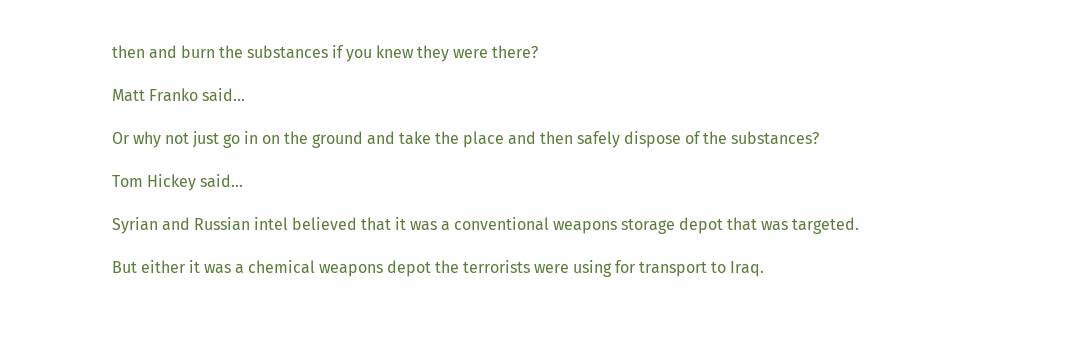then and burn the substances if you knew they were there?

Matt Franko said...

Or why not just go in on the ground and take the place and then safely dispose of the substances?

Tom Hickey said...

Syrian and Russian intel believed that it was a conventional weapons storage depot that was targeted.

But either it was a chemical weapons depot the terrorists were using for transport to Iraq.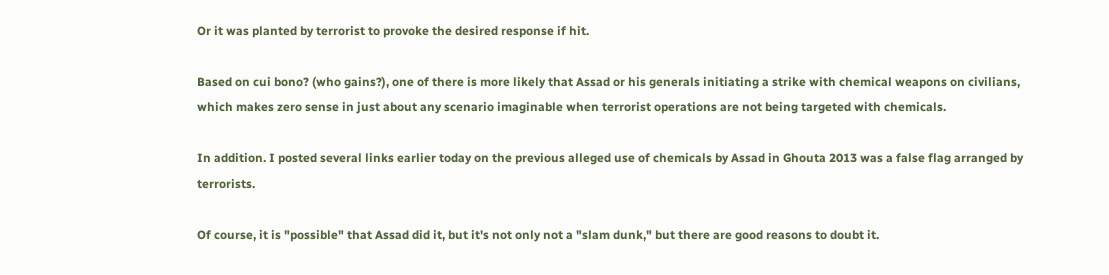Or it was planted by terrorist to provoke the desired response if hit.

Based on cui bono? (who gains?), one of there is more likely that Assad or his generals initiating a strike with chemical weapons on civilians, which makes zero sense in just about any scenario imaginable when terrorist operations are not being targeted with chemicals.

In addition. I posted several links earlier today on the previous alleged use of chemicals by Assad in Ghouta 2013 was a false flag arranged by terrorists.

Of course, it is "possible" that Assad did it, but it's not only not a "slam dunk," but there are good reasons to doubt it.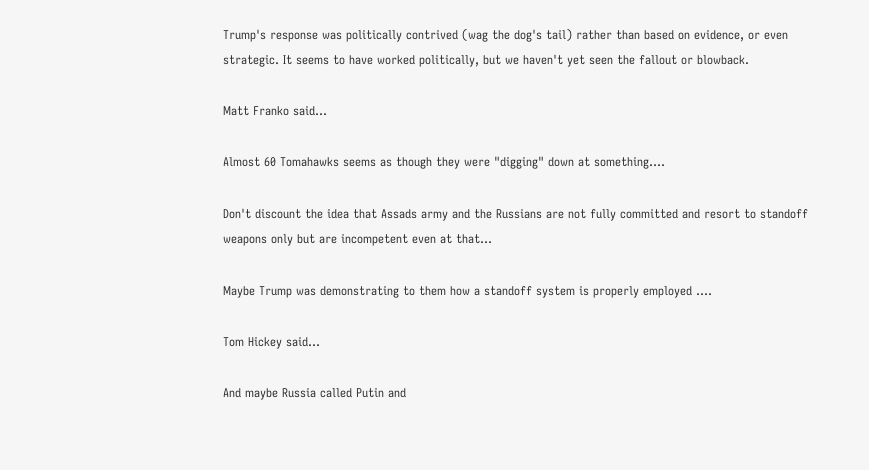Trump's response was politically contrived (wag the dog's tail) rather than based on evidence, or even strategic. It seems to have worked politically, but we haven't yet seen the fallout or blowback.

Matt Franko said...

Almost 60 Tomahawks seems as though they were "digging" down at something....

Don't discount the idea that Assads army and the Russians are not fully committed and resort to standoff weapons only but are incompetent even at that...

Maybe Trump was demonstrating to them how a standoff system is properly employed ....

Tom Hickey said...

And maybe Russia called Putin and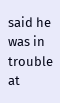said he was in trouble at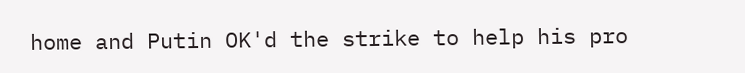home and Putin OK'd the strike to help his pro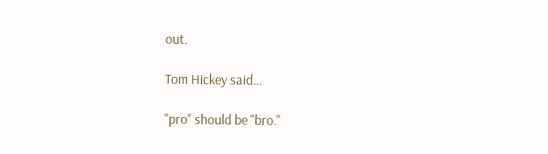out.

Tom Hickey said...

"pro" should be "bro."